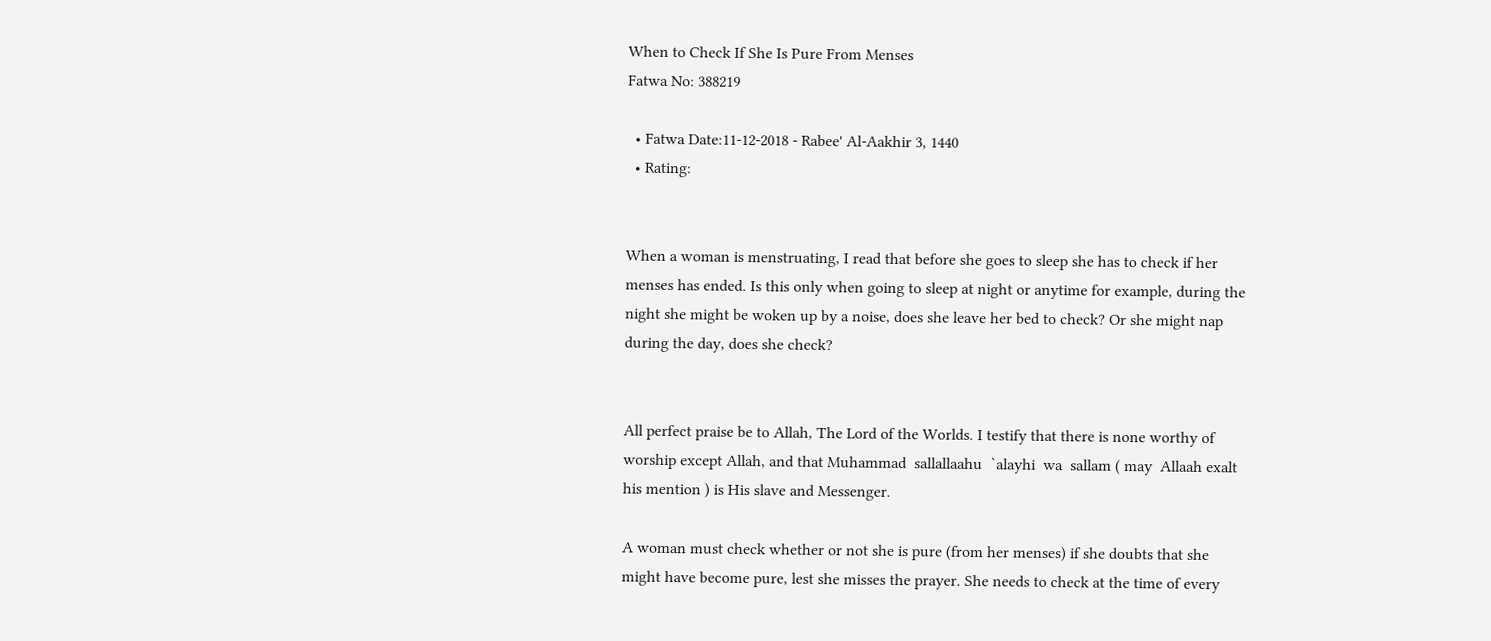When to Check If She Is Pure From Menses
Fatwa No: 388219

  • Fatwa Date:11-12-2018 - Rabee' Al-Aakhir 3, 1440
  • Rating:


When a woman is menstruating, I read that before she goes to sleep she has to check if her menses has ended. Is this only when going to sleep at night or anytime for example, during the night she might be woken up by a noise, does she leave her bed to check? Or she might nap during the day, does she check?


All perfect praise be to Allah, The Lord of the Worlds. I testify that there is none worthy of worship except Allah, and that Muhammad  sallallaahu  `alayhi  wa  sallam ( may  Allaah exalt his mention ) is His slave and Messenger.

A woman must check whether or not she is pure (from her menses) if she doubts that she might have become pure, lest she misses the prayer. She needs to check at the time of every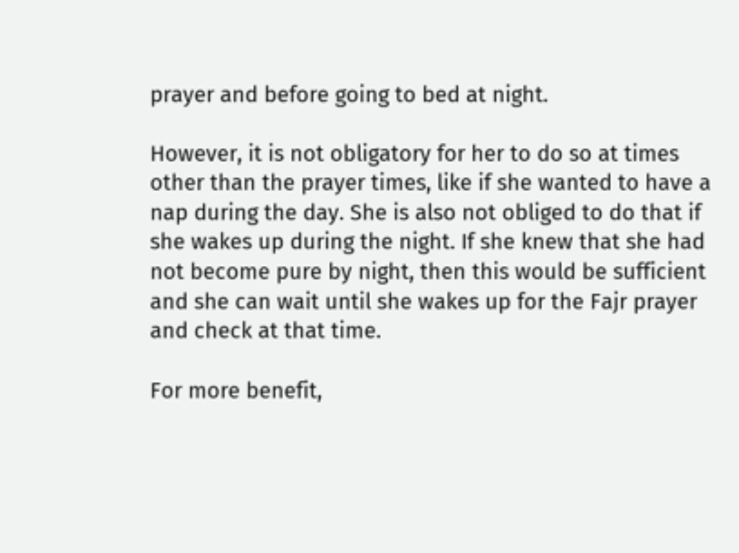prayer and before going to bed at night.

However, it is not obligatory for her to do so at times other than the prayer times, like if she wanted to have a nap during the day. She is also not obliged to do that if she wakes up during the night. If she knew that she had not become pure by night, then this would be sufficient and she can wait until she wakes up for the Fajr prayer and check at that time.

For more benefit,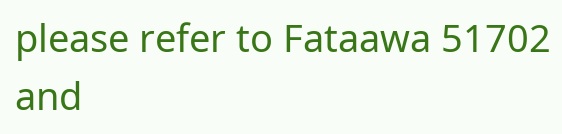please refer to Fataawa 51702 and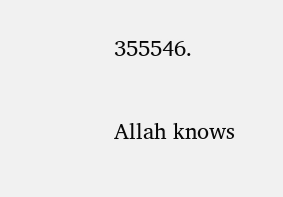355546.

Allah knows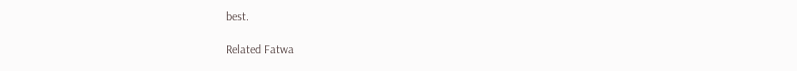best.

Related Fatwa